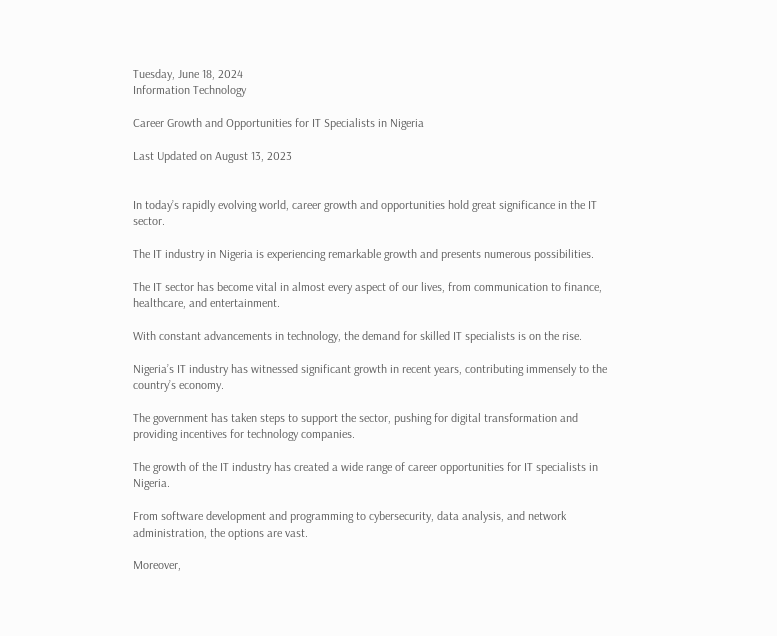Tuesday, June 18, 2024
Information Technology

Career Growth and Opportunities for IT Specialists in Nigeria

Last Updated on August 13, 2023


In today’s rapidly evolving world, career growth and opportunities hold great significance in the IT sector.

The IT industry in Nigeria is experiencing remarkable growth and presents numerous possibilities.

The IT sector has become vital in almost every aspect of our lives, from communication to finance, healthcare, and entertainment.

With constant advancements in technology, the demand for skilled IT specialists is on the rise.

Nigeria’s IT industry has witnessed significant growth in recent years, contributing immensely to the country’s economy.

The government has taken steps to support the sector, pushing for digital transformation and providing incentives for technology companies.

The growth of the IT industry has created a wide range of career opportunities for IT specialists in Nigeria.

From software development and programming to cybersecurity, data analysis, and network administration, the options are vast.

Moreover,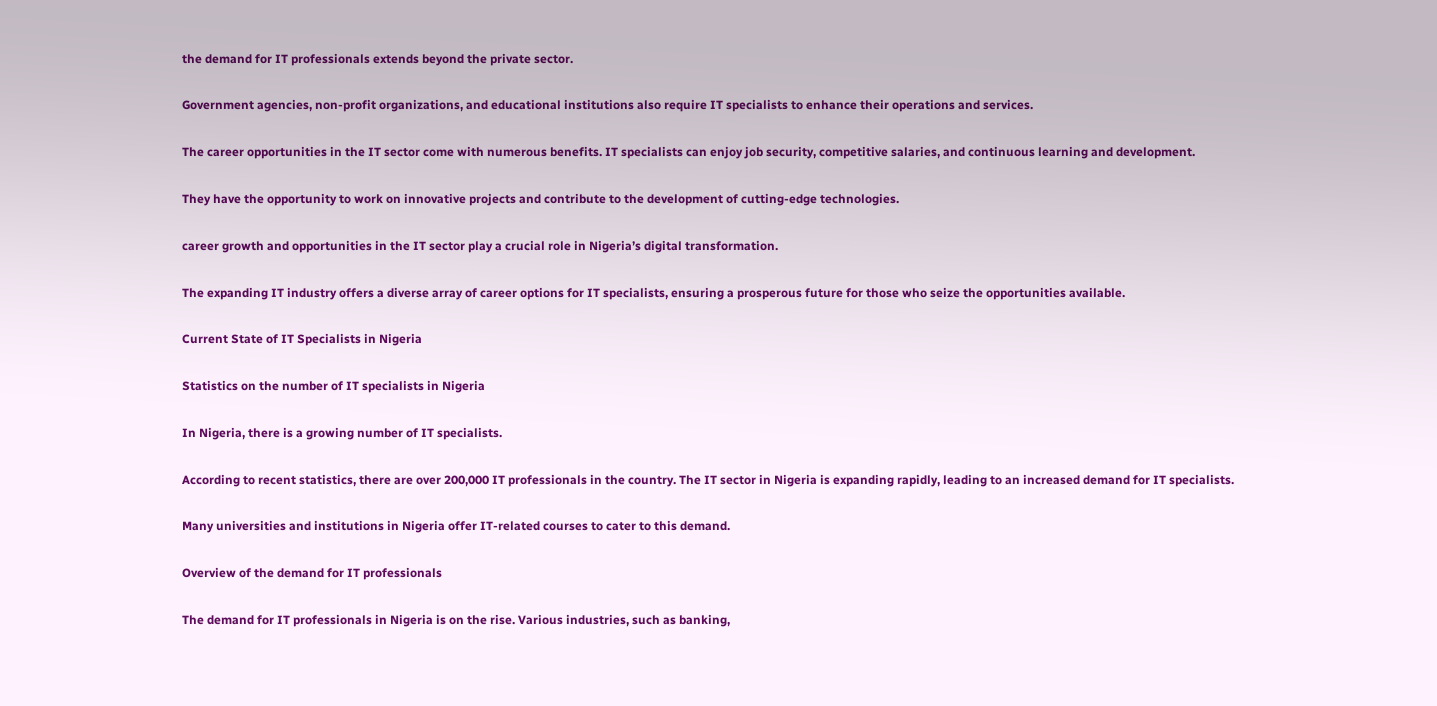the demand for IT professionals extends beyond the private sector.

Government agencies, non-profit organizations, and educational institutions also require IT specialists to enhance their operations and services.

The career opportunities in the IT sector come with numerous benefits. IT specialists can enjoy job security, competitive salaries, and continuous learning and development.

They have the opportunity to work on innovative projects and contribute to the development of cutting-edge technologies.

career growth and opportunities in the IT sector play a crucial role in Nigeria’s digital transformation.

The expanding IT industry offers a diverse array of career options for IT specialists, ensuring a prosperous future for those who seize the opportunities available.

Current State of IT Specialists in Nigeria

Statistics on the number of IT specialists in Nigeria

In Nigeria, there is a growing number of IT specialists.

According to recent statistics, there are over 200,000 IT professionals in the country. The IT sector in Nigeria is expanding rapidly, leading to an increased demand for IT specialists.

Many universities and institutions in Nigeria offer IT-related courses to cater to this demand.

Overview of the demand for IT professionals

The demand for IT professionals in Nigeria is on the rise. Various industries, such as banking,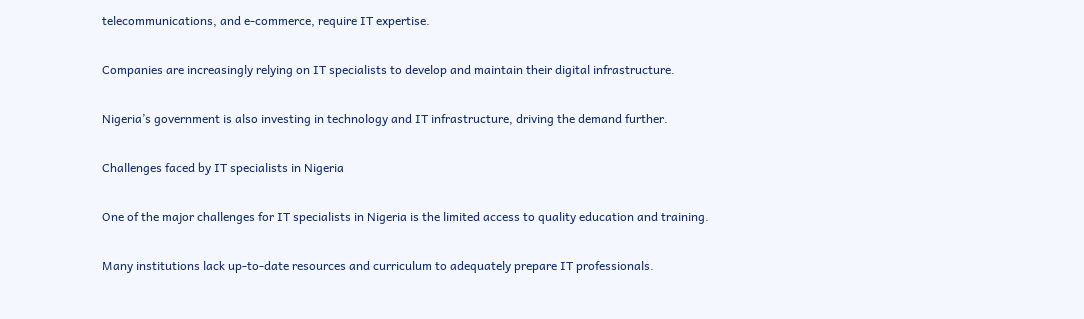telecommunications, and e-commerce, require IT expertise.

Companies are increasingly relying on IT specialists to develop and maintain their digital infrastructure.

Nigeria’s government is also investing in technology and IT infrastructure, driving the demand further.

Challenges faced by IT specialists in Nigeria

One of the major challenges for IT specialists in Nigeria is the limited access to quality education and training.

Many institutions lack up-to-date resources and curriculum to adequately prepare IT professionals.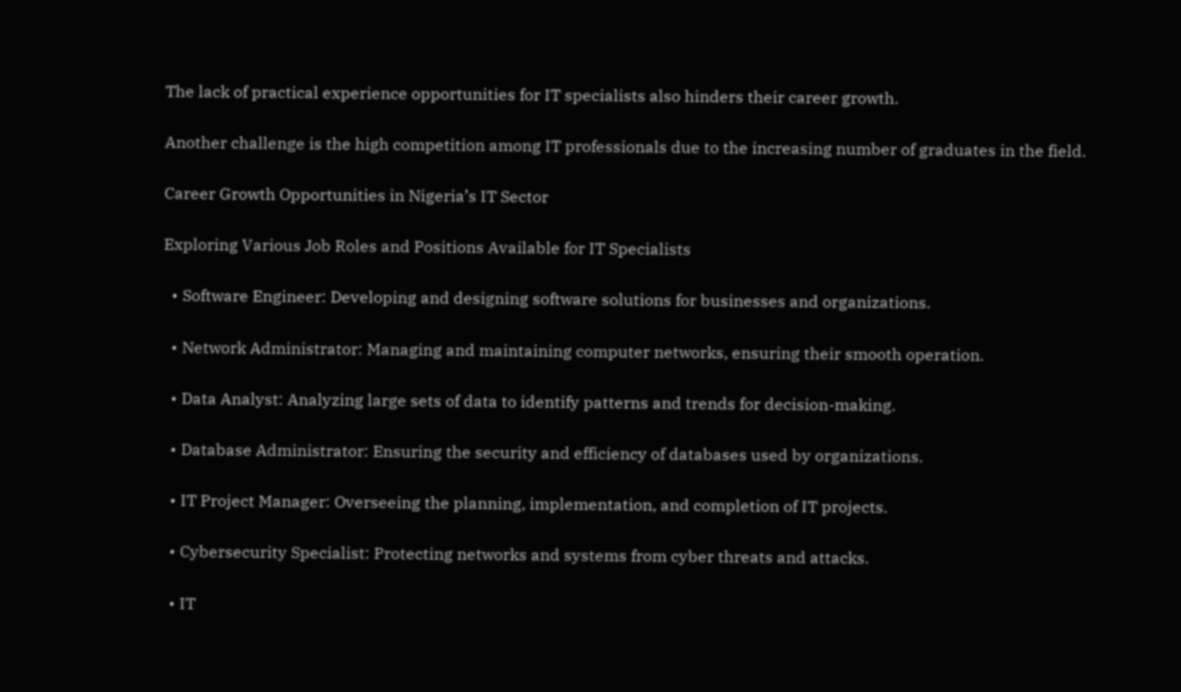The lack of practical experience opportunities for IT specialists also hinders their career growth.

Another challenge is the high competition among IT professionals due to the increasing number of graduates in the field.

Career Growth Opportunities in Nigeria’s IT Sector

Exploring Various Job Roles and Positions Available for IT Specialists

  • Software Engineer: Developing and designing software solutions for businesses and organizations.

  • Network Administrator: Managing and maintaining computer networks, ensuring their smooth operation.

  • Data Analyst: Analyzing large sets of data to identify patterns and trends for decision-making.

  • Database Administrator: Ensuring the security and efficiency of databases used by organizations.

  • IT Project Manager: Overseeing the planning, implementation, and completion of IT projects.

  • Cybersecurity Specialist: Protecting networks and systems from cyber threats and attacks.

  • IT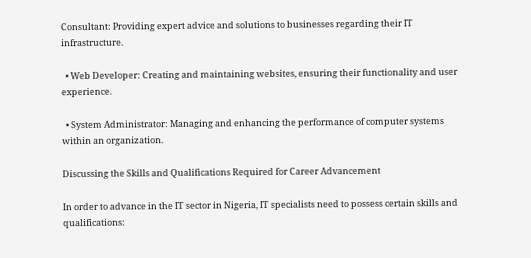Consultant: Providing expert advice and solutions to businesses regarding their IT infrastructure.

  • Web Developer: Creating and maintaining websites, ensuring their functionality and user experience.

  • System Administrator: Managing and enhancing the performance of computer systems within an organization.

Discussing the Skills and Qualifications Required for Career Advancement

In order to advance in the IT sector in Nigeria, IT specialists need to possess certain skills and qualifications: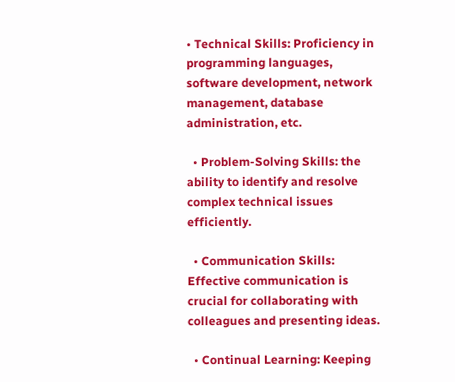• Technical Skills: Proficiency in programming languages, software development, network management, database administration, etc.

  • Problem-Solving Skills: the ability to identify and resolve complex technical issues efficiently.

  • Communication Skills: Effective communication is crucial for collaborating with colleagues and presenting ideas.

  • Continual Learning: Keeping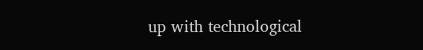up with technological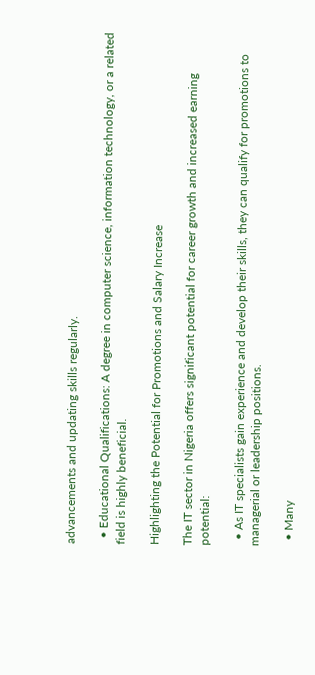advancements and updating skills regularly.

  • Educational Qualifications: A degree in computer science, information technology, or a related field is highly beneficial.

Highlighting the Potential for Promotions and Salary Increase

The IT sector in Nigeria offers significant potential for career growth and increased earning potential:

  • As IT specialists gain experience and develop their skills, they can qualify for promotions to managerial or leadership positions.

  • Many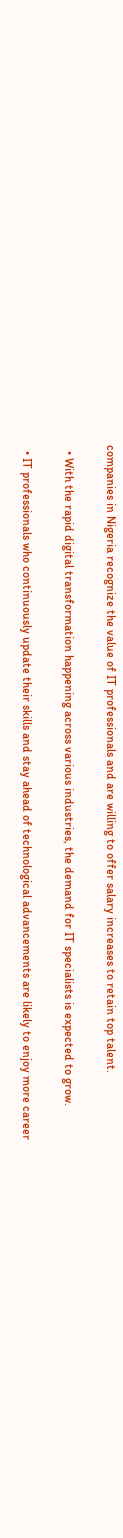companies in Nigeria recognize the value of IT professionals and are willing to offer salary increases to retain top talent.

  • With the rapid digital transformation happening across various industries, the demand for IT specialists is expected to grow.

  • IT professionals who continuously update their skills and stay ahead of technological advancements are likely to enjoy more career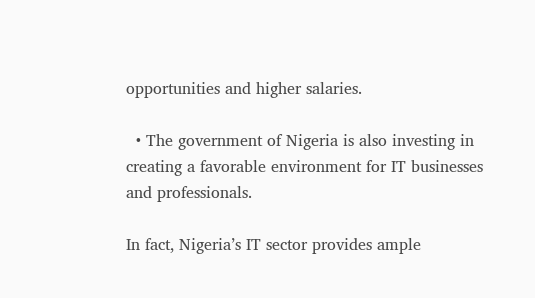opportunities and higher salaries.

  • The government of Nigeria is also investing in creating a favorable environment for IT businesses and professionals.

In fact, Nigeria’s IT sector provides ample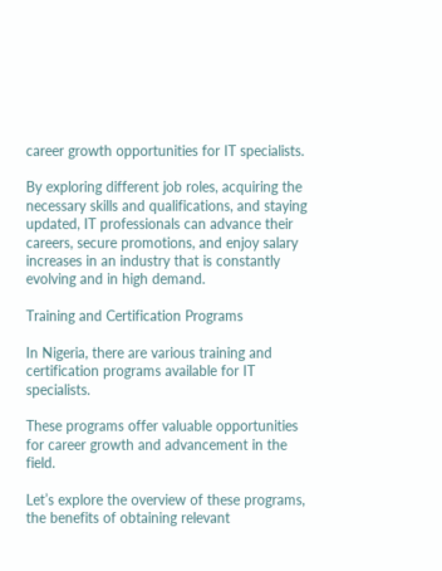career growth opportunities for IT specialists.

By exploring different job roles, acquiring the necessary skills and qualifications, and staying updated, IT professionals can advance their careers, secure promotions, and enjoy salary increases in an industry that is constantly evolving and in high demand.

Training and Certification Programs

In Nigeria, there are various training and certification programs available for IT specialists.

These programs offer valuable opportunities for career growth and advancement in the field.

Let’s explore the overview of these programs, the benefits of obtaining relevant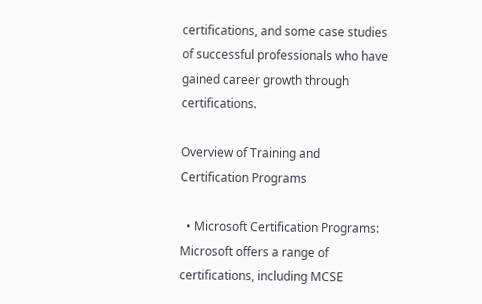certifications, and some case studies of successful professionals who have gained career growth through certifications.

Overview of Training and Certification Programs

  • Microsoft Certification Programs: Microsoft offers a range of certifications, including MCSE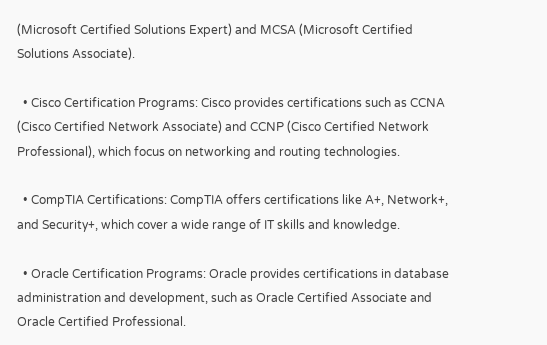(Microsoft Certified Solutions Expert) and MCSA (Microsoft Certified Solutions Associate).

  • Cisco Certification Programs: Cisco provides certifications such as CCNA (Cisco Certified Network Associate) and CCNP (Cisco Certified Network Professional), which focus on networking and routing technologies.

  • CompTIA Certifications: CompTIA offers certifications like A+, Network+, and Security+, which cover a wide range of IT skills and knowledge.

  • Oracle Certification Programs: Oracle provides certifications in database administration and development, such as Oracle Certified Associate and Oracle Certified Professional.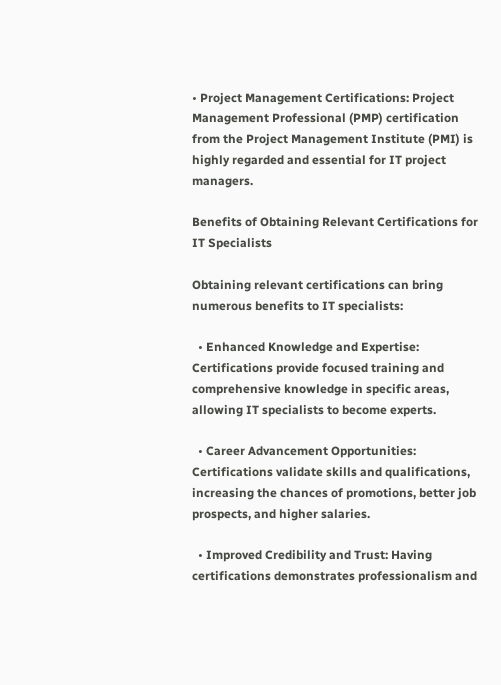• Project Management Certifications: Project Management Professional (PMP) certification from the Project Management Institute (PMI) is highly regarded and essential for IT project managers.

Benefits of Obtaining Relevant Certifications for IT Specialists

Obtaining relevant certifications can bring numerous benefits to IT specialists:

  • Enhanced Knowledge and Expertise: Certifications provide focused training and comprehensive knowledge in specific areas, allowing IT specialists to become experts.

  • Career Advancement Opportunities: Certifications validate skills and qualifications, increasing the chances of promotions, better job prospects, and higher salaries.

  • Improved Credibility and Trust: Having certifications demonstrates professionalism and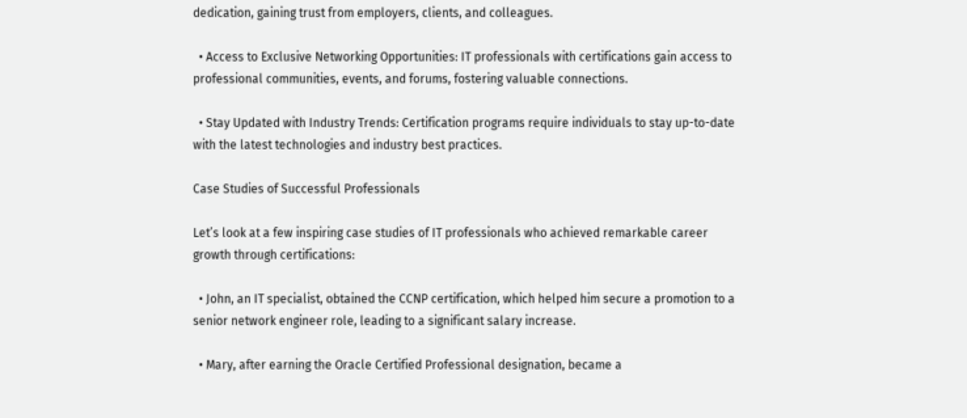dedication, gaining trust from employers, clients, and colleagues.

  • Access to Exclusive Networking Opportunities: IT professionals with certifications gain access to professional communities, events, and forums, fostering valuable connections.

  • Stay Updated with Industry Trends: Certification programs require individuals to stay up-to-date with the latest technologies and industry best practices.

Case Studies of Successful Professionals

Let’s look at a few inspiring case studies of IT professionals who achieved remarkable career growth through certifications:

  • John, an IT specialist, obtained the CCNP certification, which helped him secure a promotion to a senior network engineer role, leading to a significant salary increase.

  • Mary, after earning the Oracle Certified Professional designation, became a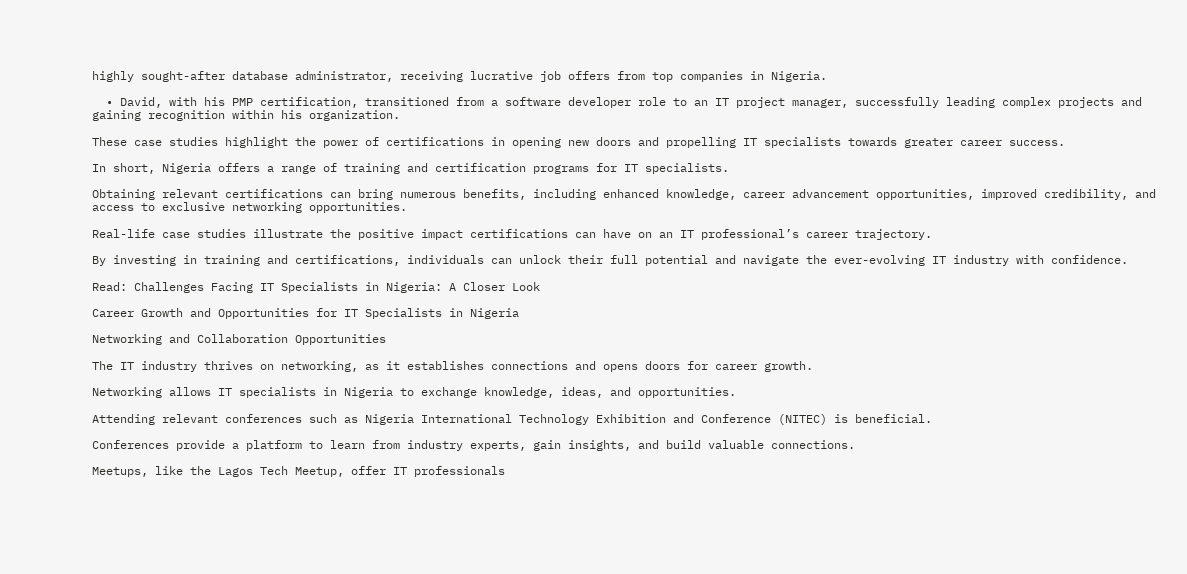highly sought-after database administrator, receiving lucrative job offers from top companies in Nigeria.

  • David, with his PMP certification, transitioned from a software developer role to an IT project manager, successfully leading complex projects and gaining recognition within his organization.

These case studies highlight the power of certifications in opening new doors and propelling IT specialists towards greater career success.

In short, Nigeria offers a range of training and certification programs for IT specialists.

Obtaining relevant certifications can bring numerous benefits, including enhanced knowledge, career advancement opportunities, improved credibility, and access to exclusive networking opportunities.

Real-life case studies illustrate the positive impact certifications can have on an IT professional’s career trajectory.

By investing in training and certifications, individuals can unlock their full potential and navigate the ever-evolving IT industry with confidence.

Read: Challenges Facing IT Specialists in Nigeria: A Closer Look

Career Growth and Opportunities for IT Specialists in Nigeria

Networking and Collaboration Opportunities

The IT industry thrives on networking, as it establishes connections and opens doors for career growth.

Networking allows IT specialists in Nigeria to exchange knowledge, ideas, and opportunities.

Attending relevant conferences such as Nigeria International Technology Exhibition and Conference (NITEC) is beneficial.

Conferences provide a platform to learn from industry experts, gain insights, and build valuable connections.

Meetups, like the Lagos Tech Meetup, offer IT professionals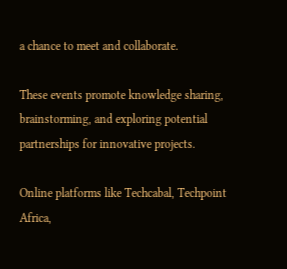a chance to meet and collaborate.

These events promote knowledge sharing, brainstorming, and exploring potential partnerships for innovative projects.

Online platforms like Techcabal, Techpoint Africa,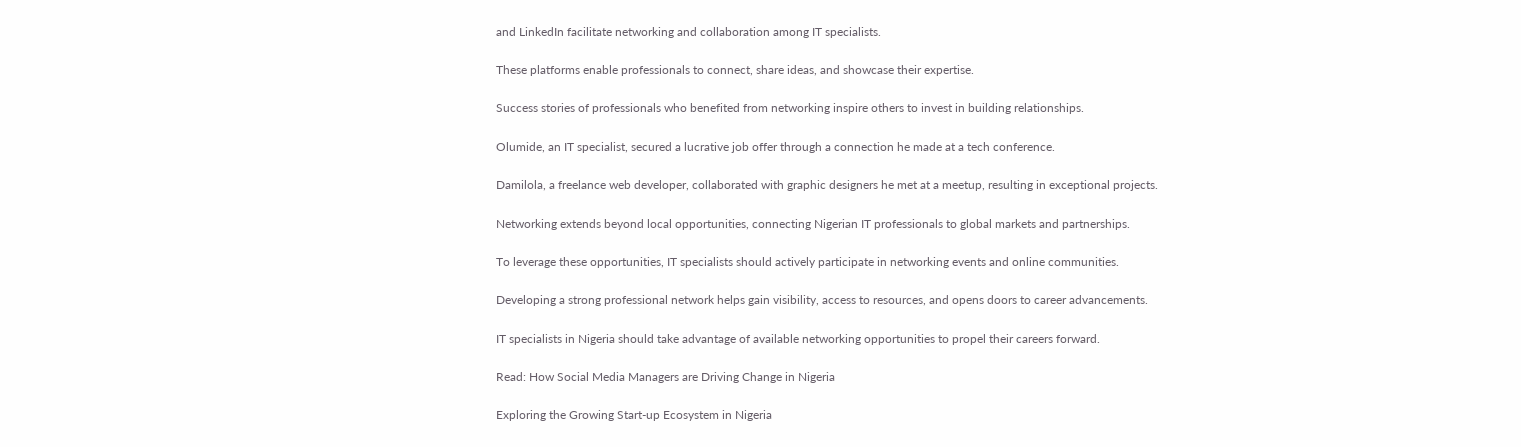and LinkedIn facilitate networking and collaboration among IT specialists.

These platforms enable professionals to connect, share ideas, and showcase their expertise.

Success stories of professionals who benefited from networking inspire others to invest in building relationships.

Olumide, an IT specialist, secured a lucrative job offer through a connection he made at a tech conference.

Damilola, a freelance web developer, collaborated with graphic designers he met at a meetup, resulting in exceptional projects.

Networking extends beyond local opportunities, connecting Nigerian IT professionals to global markets and partnerships.

To leverage these opportunities, IT specialists should actively participate in networking events and online communities.

Developing a strong professional network helps gain visibility, access to resources, and opens doors to career advancements.

IT specialists in Nigeria should take advantage of available networking opportunities to propel their careers forward.

Read: How Social Media Managers are Driving Change in Nigeria

Exploring the Growing Start-up Ecosystem in Nigeria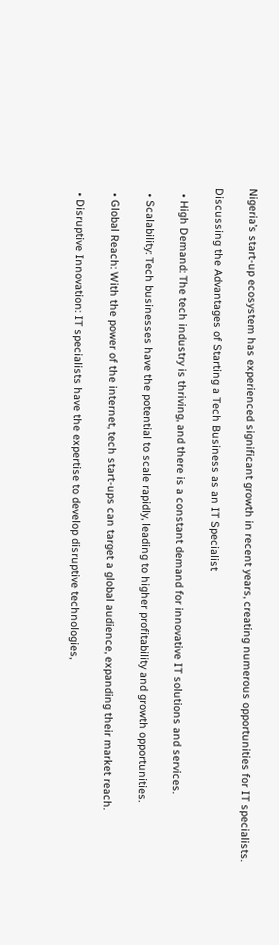Nigeria’s start-up ecosystem has experienced significant growth in recent years, creating numerous opportunities for IT specialists.

Discussing the Advantages of Starting a Tech Business as an IT Specialist

  • High Demand: The tech industry is thriving, and there is a constant demand for innovative IT solutions and services.

  • Scalability: Tech businesses have the potential to scale rapidly, leading to higher profitability and growth opportunities.

  • Global Reach: With the power of the internet, tech start-ups can target a global audience, expanding their market reach.

  • Disruptive Innovation: IT specialists have the expertise to develop disruptive technologies,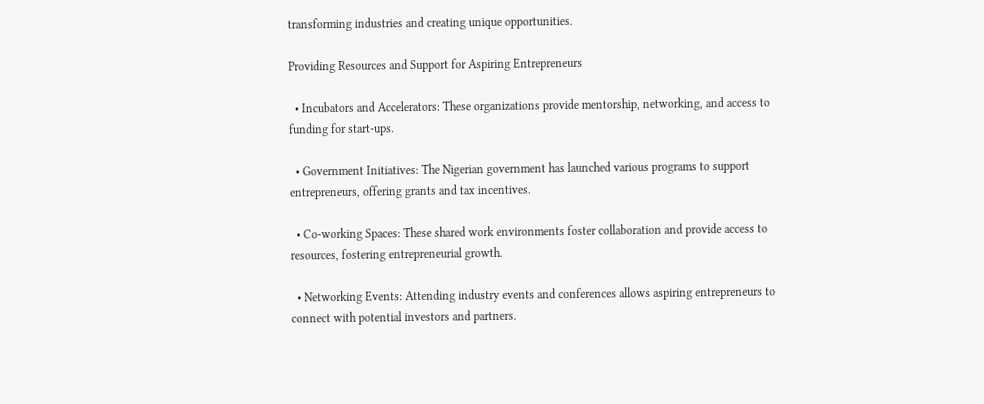transforming industries and creating unique opportunities.

Providing Resources and Support for Aspiring Entrepreneurs

  • Incubators and Accelerators: These organizations provide mentorship, networking, and access to funding for start-ups.

  • Government Initiatives: The Nigerian government has launched various programs to support entrepreneurs, offering grants and tax incentives.

  • Co-working Spaces: These shared work environments foster collaboration and provide access to resources, fostering entrepreneurial growth.

  • Networking Events: Attending industry events and conferences allows aspiring entrepreneurs to connect with potential investors and partners.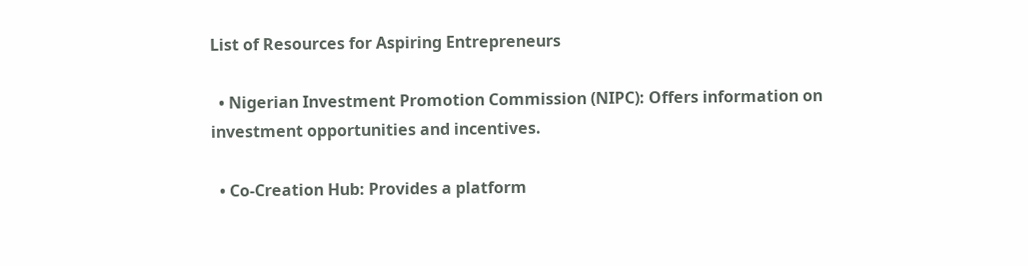List of Resources for Aspiring Entrepreneurs

  • Nigerian Investment Promotion Commission (NIPC): Offers information on investment opportunities and incentives.

  • Co-Creation Hub: Provides a platform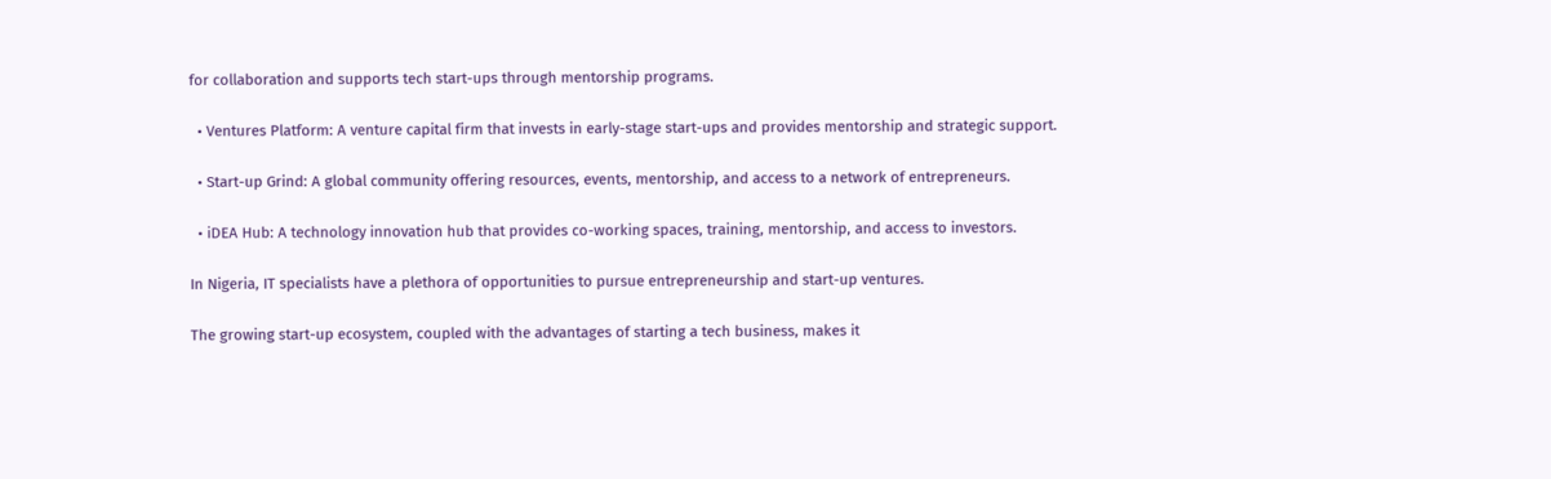for collaboration and supports tech start-ups through mentorship programs.

  • Ventures Platform: A venture capital firm that invests in early-stage start-ups and provides mentorship and strategic support.

  • Start-up Grind: A global community offering resources, events, mentorship, and access to a network of entrepreneurs.

  • iDEA Hub: A technology innovation hub that provides co-working spaces, training, mentorship, and access to investors.

In Nigeria, IT specialists have a plethora of opportunities to pursue entrepreneurship and start-up ventures.

The growing start-up ecosystem, coupled with the advantages of starting a tech business, makes it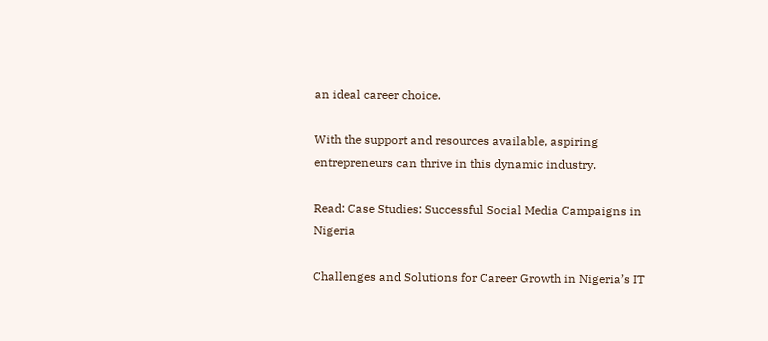an ideal career choice.

With the support and resources available, aspiring entrepreneurs can thrive in this dynamic industry.

Read: Case Studies: Successful Social Media Campaigns in Nigeria

Challenges and Solutions for Career Growth in Nigeria’s IT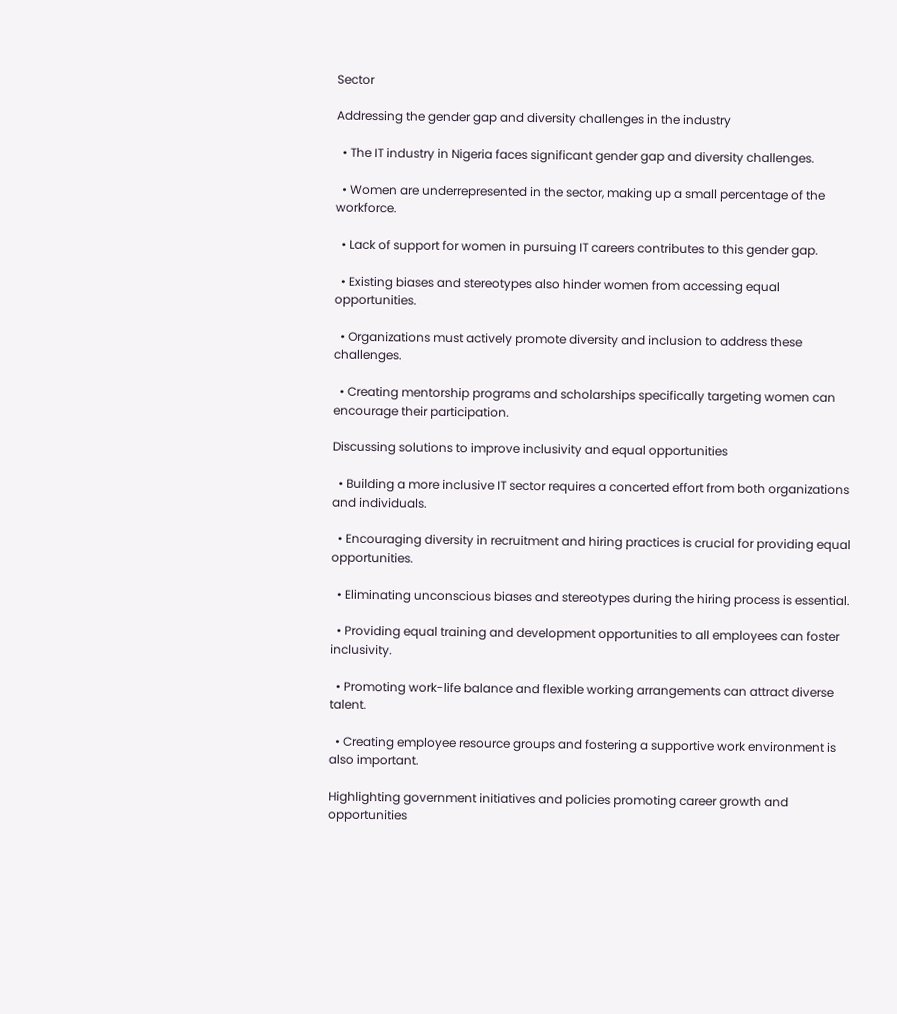Sector

Addressing the gender gap and diversity challenges in the industry

  • The IT industry in Nigeria faces significant gender gap and diversity challenges.

  • Women are underrepresented in the sector, making up a small percentage of the workforce.

  • Lack of support for women in pursuing IT careers contributes to this gender gap.

  • Existing biases and stereotypes also hinder women from accessing equal opportunities.

  • Organizations must actively promote diversity and inclusion to address these challenges.

  • Creating mentorship programs and scholarships specifically targeting women can encourage their participation.

Discussing solutions to improve inclusivity and equal opportunities

  • Building a more inclusive IT sector requires a concerted effort from both organizations and individuals.

  • Encouraging diversity in recruitment and hiring practices is crucial for providing equal opportunities.

  • Eliminating unconscious biases and stereotypes during the hiring process is essential.

  • Providing equal training and development opportunities to all employees can foster inclusivity.

  • Promoting work-life balance and flexible working arrangements can attract diverse talent.

  • Creating employee resource groups and fostering a supportive work environment is also important.

Highlighting government initiatives and policies promoting career growth and opportunities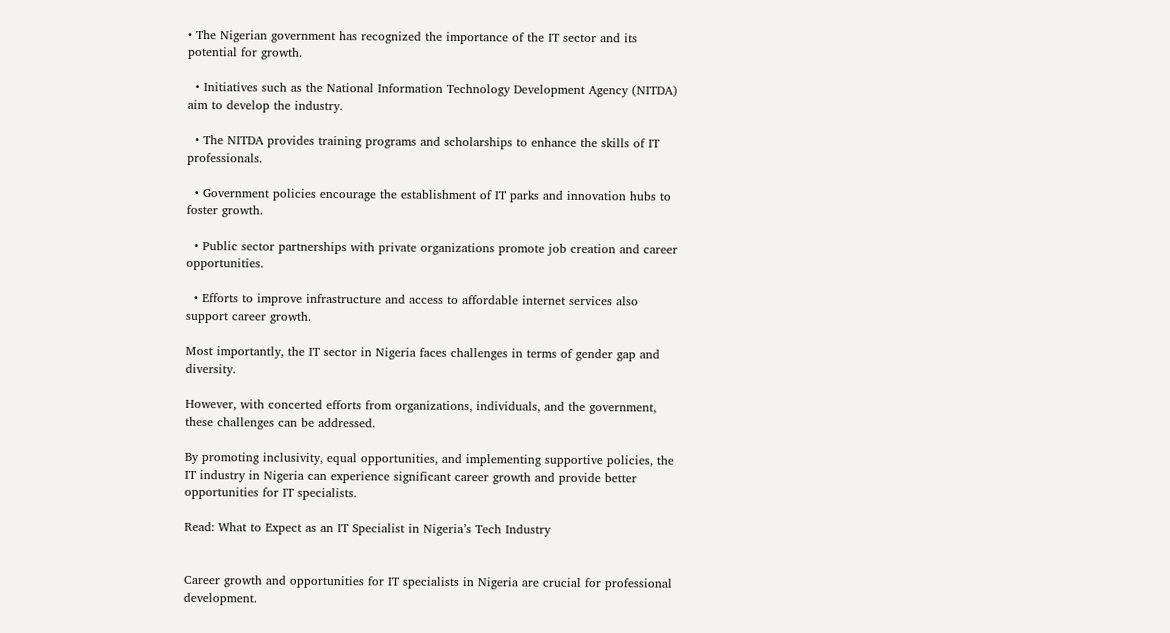• The Nigerian government has recognized the importance of the IT sector and its potential for growth.

  • Initiatives such as the National Information Technology Development Agency (NITDA) aim to develop the industry.

  • The NITDA provides training programs and scholarships to enhance the skills of IT professionals.

  • Government policies encourage the establishment of IT parks and innovation hubs to foster growth.

  • Public sector partnerships with private organizations promote job creation and career opportunities.

  • Efforts to improve infrastructure and access to affordable internet services also support career growth.

Most importantly, the IT sector in Nigeria faces challenges in terms of gender gap and diversity.

However, with concerted efforts from organizations, individuals, and the government, these challenges can be addressed.

By promoting inclusivity, equal opportunities, and implementing supportive policies, the IT industry in Nigeria can experience significant career growth and provide better opportunities for IT specialists.

Read: What to Expect as an IT Specialist in Nigeria’s Tech Industry


Career growth and opportunities for IT specialists in Nigeria are crucial for professional development.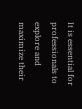It is essential for professionals to explore and maximize their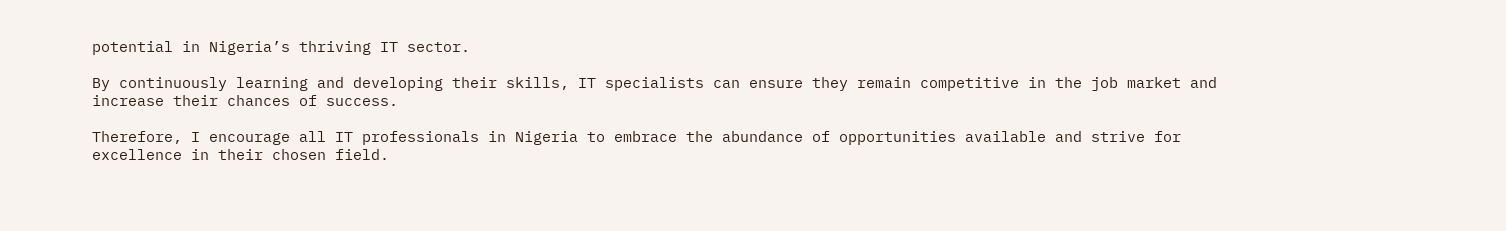potential in Nigeria’s thriving IT sector.

By continuously learning and developing their skills, IT specialists can ensure they remain competitive in the job market and increase their chances of success.

Therefore, I encourage all IT professionals in Nigeria to embrace the abundance of opportunities available and strive for excellence in their chosen field.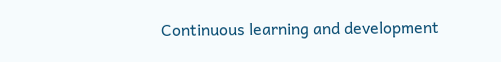Continuous learning and development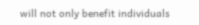will not only benefit individuals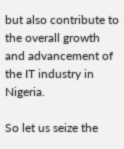but also contribute to the overall growth and advancement of the IT industry in Nigeria.

So let us seize the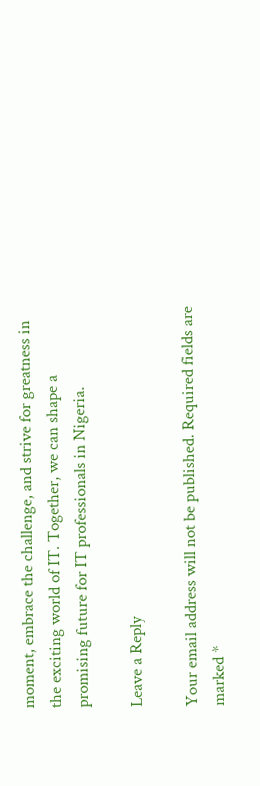moment, embrace the challenge, and strive for greatness in the exciting world of IT. Together, we can shape a promising future for IT professionals in Nigeria.

Leave a Reply

Your email address will not be published. Required fields are marked *